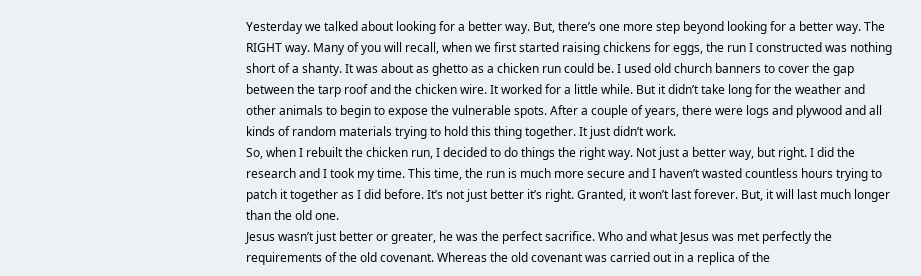Yesterday we talked about looking for a better way. But, there’s one more step beyond looking for a better way. The RIGHT way. Many of you will recall, when we first started raising chickens for eggs, the run I constructed was nothing short of a shanty. It was about as ghetto as a chicken run could be. I used old church banners to cover the gap between the tarp roof and the chicken wire. It worked for a little while. But it didn’t take long for the weather and other animals to begin to expose the vulnerable spots. After a couple of years, there were logs and plywood and all kinds of random materials trying to hold this thing together. It just didn’t work.
So, when I rebuilt the chicken run, I decided to do things the right way. Not just a better way, but right. I did the research and I took my time. This time, the run is much more secure and I haven’t wasted countless hours trying to patch it together as I did before. It’s not just better it’s right. Granted, it won’t last forever. But, it will last much longer than the old one.
Jesus wasn’t just better or greater, he was the perfect sacrifice. Who and what Jesus was met perfectly the requirements of the old covenant. Whereas the old covenant was carried out in a replica of the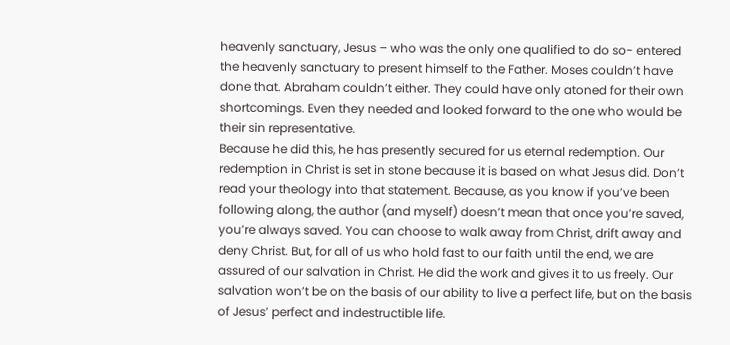heavenly sanctuary, Jesus – who was the only one qualified to do so- entered the heavenly sanctuary to present himself to the Father. Moses couldn’t have done that. Abraham couldn’t either. They could have only atoned for their own shortcomings. Even they needed and looked forward to the one who would be their sin representative.
Because he did this, he has presently secured for us eternal redemption. Our redemption in Christ is set in stone because it is based on what Jesus did. Don’t read your theology into that statement. Because, as you know if you’ve been following along, the author (and myself) doesn’t mean that once you’re saved, you’re always saved. You can choose to walk away from Christ, drift away and deny Christ. But, for all of us who hold fast to our faith until the end, we are assured of our salvation in Christ. He did the work and gives it to us freely. Our salvation won’t be on the basis of our ability to live a perfect life, but on the basis of Jesus’ perfect and indestructible life.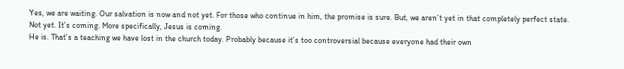Yes, we are waiting. Our salvation is now and not yet. For those who continue in him, the promise is sure. But, we aren’t yet in that completely perfect state. Not yet. It’s coming. More specifically, Jesus is coming.
He is. That’s a teaching we have lost in the church today. Probably because it’s too controversial because everyone had their own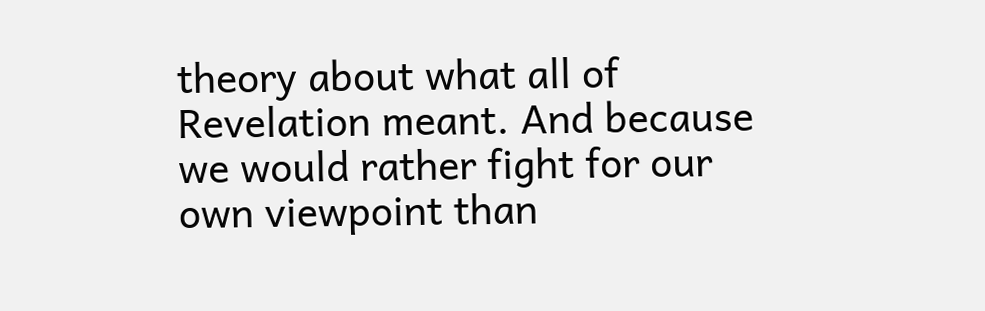theory about what all of Revelation meant. And because we would rather fight for our own viewpoint than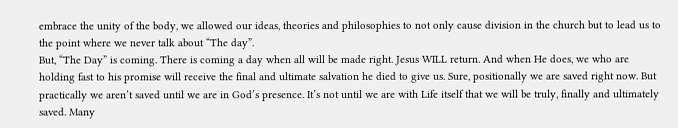embrace the unity of the body, we allowed our ideas, theories and philosophies to not only cause division in the church but to lead us to the point where we never talk about “The day”.
But, “The Day” is coming. There is coming a day when all will be made right. Jesus WILL return. And when He does, we who are holding fast to his promise will receive the final and ultimate salvation he died to give us. Sure, positionally we are saved right now. But practically we aren’t saved until we are in God’s presence. It’s not until we are with Life itself that we will be truly, finally and ultimately saved. Many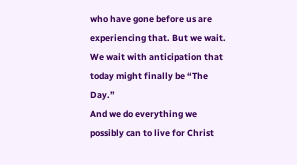who have gone before us are experiencing that. But we wait. We wait with anticipation that today might finally be “The Day.”
And we do everything we possibly can to live for Christ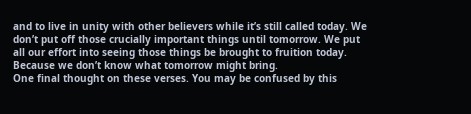and to live in unity with other believers while it’s still called today. We don’t put off those crucially important things until tomorrow. We put all our effort into seeing those things be brought to fruition today. Because we don’t know what tomorrow might bring.
One final thought on these verses. You may be confused by this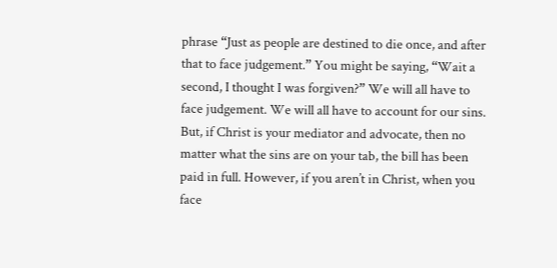phrase “Just as people are destined to die once, and after that to face judgement.” You might be saying, “Wait a second, I thought I was forgiven?” We will all have to face judgement. We will all have to account for our sins. But, if Christ is your mediator and advocate, then no matter what the sins are on your tab, the bill has been paid in full. However, if you aren’t in Christ, when you face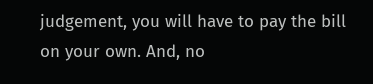judgement, you will have to pay the bill on your own. And, no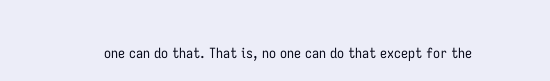one can do that. That is, no one can do that except for the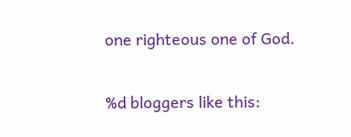one righteous one of God.

%d bloggers like this: